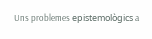Uns problemes epistemològics a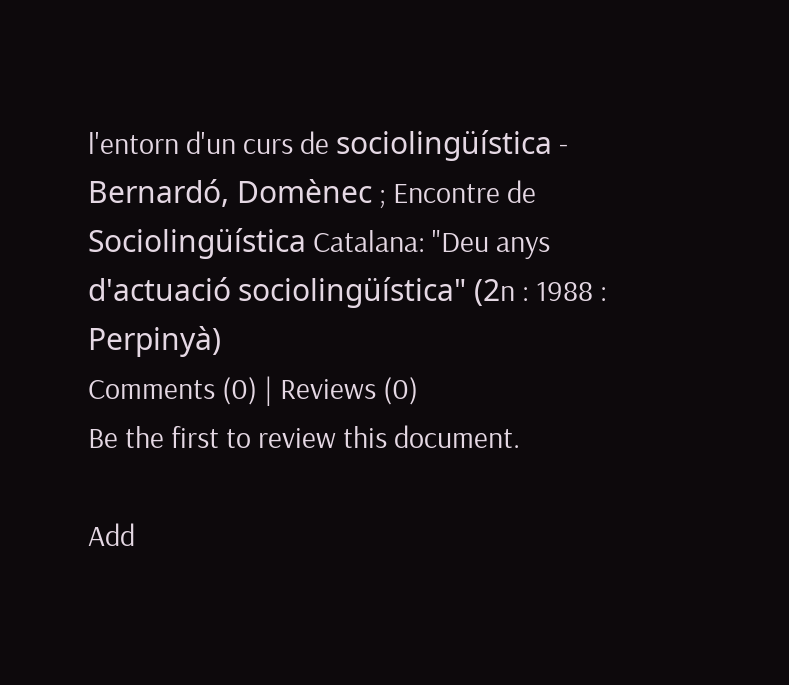l'entorn d'un curs de sociolingüística - Bernardó, Domènec ; Encontre de Sociolingüística Catalana: "Deu anys d'actuació sociolingüística" (2n : 1988 : Perpinyà)
Comments (0) | Reviews (0)
Be the first to review this document.

Add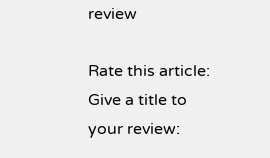review

Rate this article:
Give a title to your review: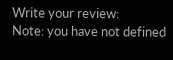Write your review:
Note: you have not defined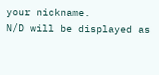your nickname.
N/D will be displayed as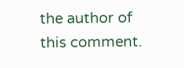the author of this comment.